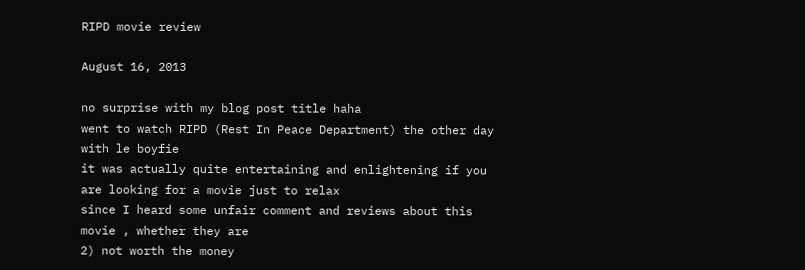RIPD movie review

August 16, 2013

no surprise with my blog post title haha
went to watch RIPD (Rest In Peace Department) the other day with le boyfie
it was actually quite entertaining and enlightening if you are looking for a movie just to relax
since I heard some unfair comment and reviews about this movie , whether they are
2) not worth the money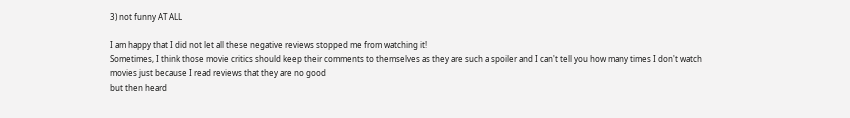3) not funny AT ALL

I am happy that I did not let all these negative reviews stopped me from watching it!
Sometimes, I think those movie critics should keep their comments to themselves as they are such a spoiler and I can't tell you how many times I don't watch movies just because I read reviews that they are no good
but then heard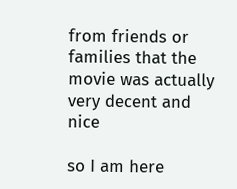from friends or families that the movie was actually very decent and nice

so I am here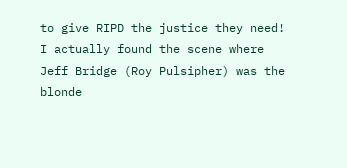to give RIPD the justice they need!
I actually found the scene where Jeff Bridge (Roy Pulsipher) was the blonde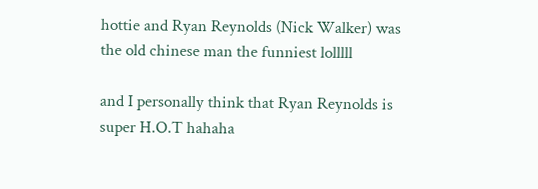hottie and Ryan Reynolds (Nick Walker) was the old chinese man the funniest lolllll

and I personally think that Ryan Reynolds is super H.O.T hahaha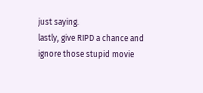just saying.
lastly, give RIPD a chance and ignore those stupid movie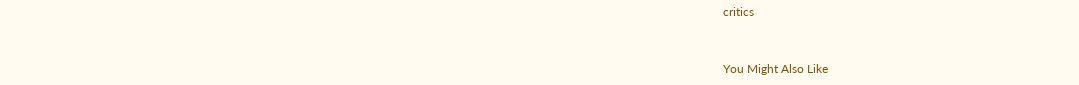critics


You Might Also Like